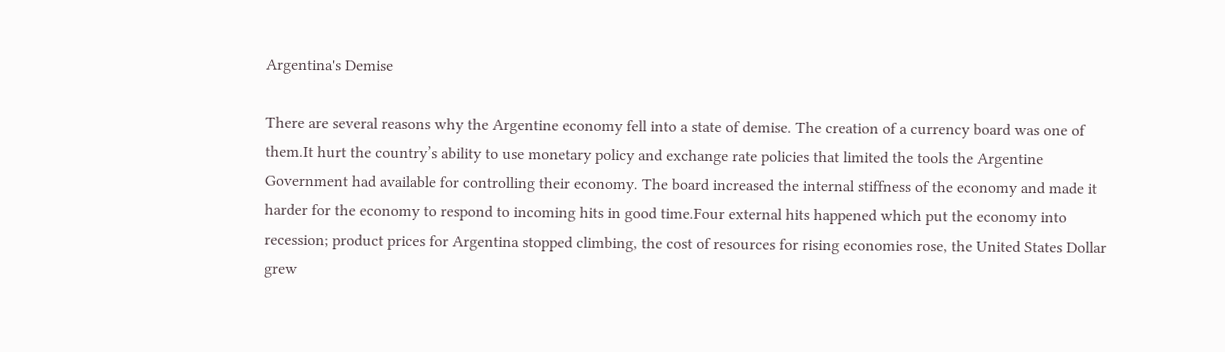Argentina's Demise

There are several reasons why the Argentine economy fell into a state of demise. The creation of a currency board was one of them.It hurt the country’s ability to use monetary policy and exchange rate policies that limited the tools the Argentine Government had available for controlling their economy. The board increased the internal stiffness of the economy and made it harder for the economy to respond to incoming hits in good time.Four external hits happened which put the economy into recession; product prices for Argentina stopped climbing, the cost of resources for rising economies rose, the United States Dollar grew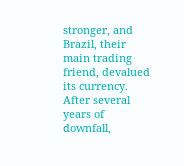stronger, and Brazil, their main trading friend, devalued its currency. After several years of downfall,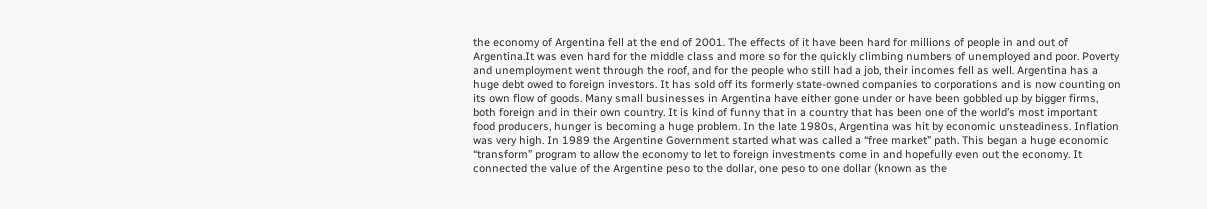the economy of Argentina fell at the end of 2001. The effects of it have been hard for millions of people in and out of Argentina.It was even hard for the middle class and more so for the quickly climbing numbers of unemployed and poor. Poverty and unemployment went through the roof, and for the people who still had a job, their incomes fell as well. Argentina has a huge debt owed to foreign investors. It has sold off its formerly state-owned companies to corporations and is now counting on its own flow of goods. Many small businesses in Argentina have either gone under or have been gobbled up by bigger firms, both foreign and in their own country. It is kind of funny that in a country that has been one of the world’s most important food producers, hunger is becoming a huge problem. In the late 1980s, Argentina was hit by economic unsteadiness. Inflation was very high. In 1989 the Argentine Government started what was called a “free market” path. This began a huge economic “transform” program to allow the economy to let to foreign investments come in and hopefully even out the economy. It connected the value of the Argentine peso to the dollar, one peso to one dollar (known as the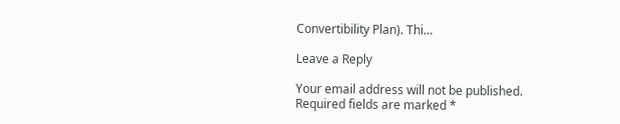Convertibility Plan). Thi…

Leave a Reply

Your email address will not be published. Required fields are marked *